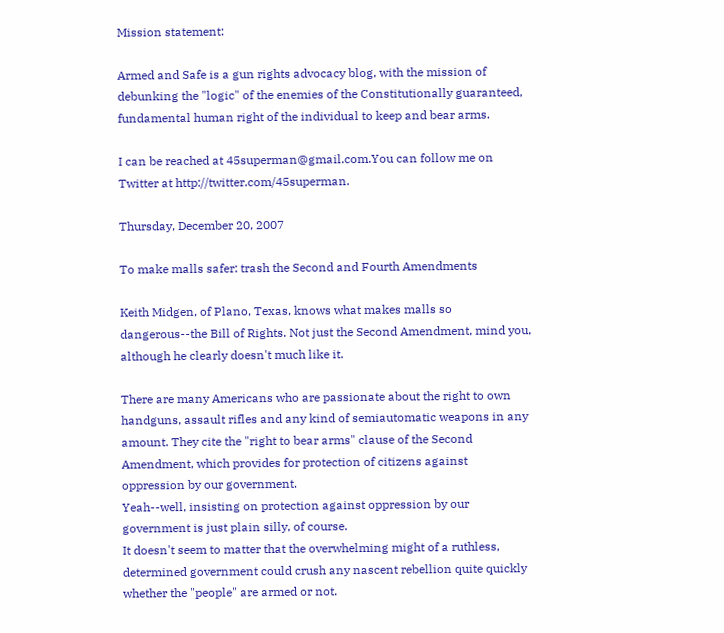Mission statement:

Armed and Safe is a gun rights advocacy blog, with the mission of debunking the "logic" of the enemies of the Constitutionally guaranteed, fundamental human right of the individual to keep and bear arms.

I can be reached at 45superman@gmail.com.You can follow me on Twitter at http://twitter.com/45superman.

Thursday, December 20, 2007

To make malls safer: trash the Second and Fourth Amendments

Keith Midgen, of Plano, Texas, knows what makes malls so dangerous--the Bill of Rights. Not just the Second Amendment, mind you, although he clearly doesn't much like it.

There are many Americans who are passionate about the right to own handguns, assault rifles and any kind of semiautomatic weapons in any amount. They cite the "right to bear arms" clause of the Second Amendment, which provides for protection of citizens against oppression by our government.
Yeah--well, insisting on protection against oppression by our government is just plain silly, of course.
It doesn't seem to matter that the overwhelming might of a ruthless, determined government could crush any nascent rebellion quite quickly whether the "people" are armed or not.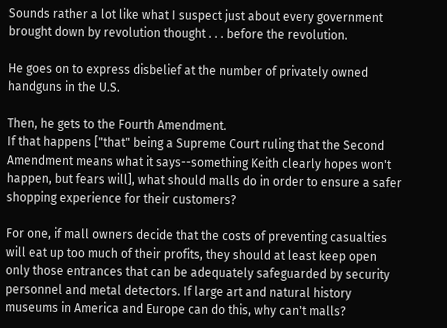Sounds rather a lot like what I suspect just about every government brought down by revolution thought . . . before the revolution.

He goes on to express disbelief at the number of privately owned handguns in the U.S.

Then, he gets to the Fourth Amendment.
If that happens ["that" being a Supreme Court ruling that the Second Amendment means what it says--something Keith clearly hopes won't happen, but fears will], what should malls do in order to ensure a safer shopping experience for their customers?

For one, if mall owners decide that the costs of preventing casualties will eat up too much of their profits, they should at least keep open only those entrances that can be adequately safeguarded by security personnel and metal detectors. If large art and natural history museums in America and Europe can do this, why can't malls?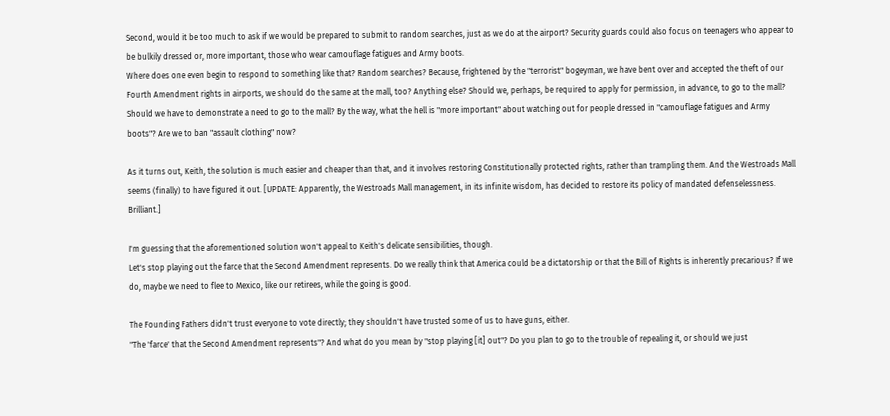Second, would it be too much to ask if we would be prepared to submit to random searches, just as we do at the airport? Security guards could also focus on teenagers who appear to be bulkily dressed or, more important, those who wear camouflage fatigues and Army boots.
Where does one even begin to respond to something like that? Random searches? Because, frightened by the "terrorist" bogeyman, we have bent over and accepted the theft of our Fourth Amendment rights in airports, we should do the same at the mall, too? Anything else? Should we, perhaps, be required to apply for permission, in advance, to go to the mall? Should we have to demonstrate a need to go to the mall? By the way, what the hell is "more important" about watching out for people dressed in "camouflage fatigues and Army boots"? Are we to ban "assault clothing" now?

As it turns out, Keith, the solution is much easier and cheaper than that, and it involves restoring Constitutionally protected rights, rather than trampling them. And the Westroads Mall seems (finally) to have figured it out. [UPDATE: Apparently, the Westroads Mall management, in its infinite wisdom, has decided to restore its policy of mandated defenselessness. Brilliant.]

I'm guessing that the aforementioned solution won't appeal to Keith's delicate sensibilities, though.
Let's stop playing out the farce that the Second Amendment represents. Do we really think that America could be a dictatorship or that the Bill of Rights is inherently precarious? If we do, maybe we need to flee to Mexico, like our retirees, while the going is good.

The Founding Fathers didn't trust everyone to vote directly; they shouldn't have trusted some of us to have guns, either.
"The 'farce' that the Second Amendment represents"? And what do you mean by "stop playing [it] out"? Do you plan to go to the trouble of repealing it, or should we just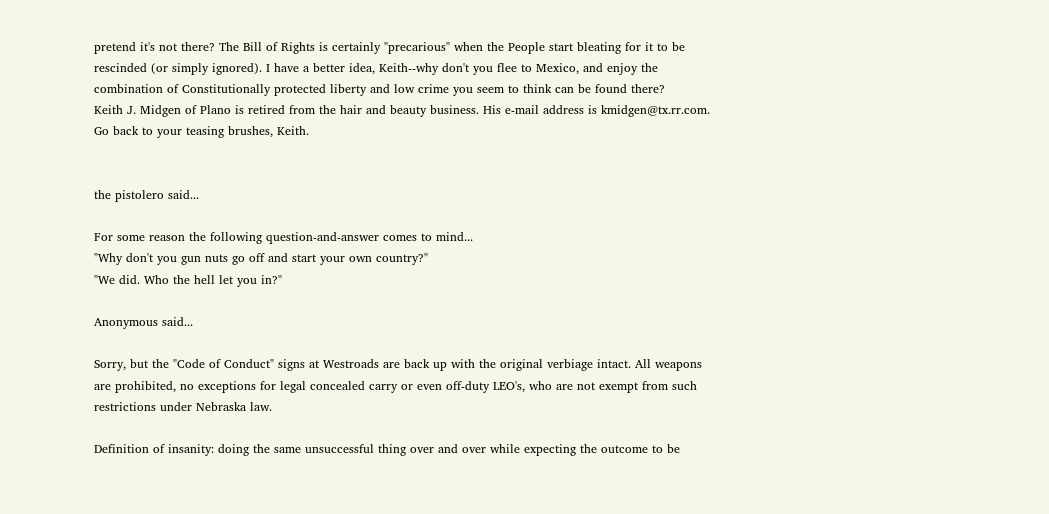pretend it's not there? The Bill of Rights is certainly "precarious" when the People start bleating for it to be rescinded (or simply ignored). I have a better idea, Keith--why don't you flee to Mexico, and enjoy the combination of Constitutionally protected liberty and low crime you seem to think can be found there?
Keith J. Midgen of Plano is retired from the hair and beauty business. His e-mail address is kmidgen@tx.rr.com.
Go back to your teasing brushes, Keith.


the pistolero said...

For some reason the following question-and-answer comes to mind...
"Why don't you gun nuts go off and start your own country?"
"We did. Who the hell let you in?"

Anonymous said...

Sorry, but the "Code of Conduct" signs at Westroads are back up with the original verbiage intact. All weapons are prohibited, no exceptions for legal concealed carry or even off-duty LEO's, who are not exempt from such restrictions under Nebraska law.

Definition of insanity: doing the same unsuccessful thing over and over while expecting the outcome to be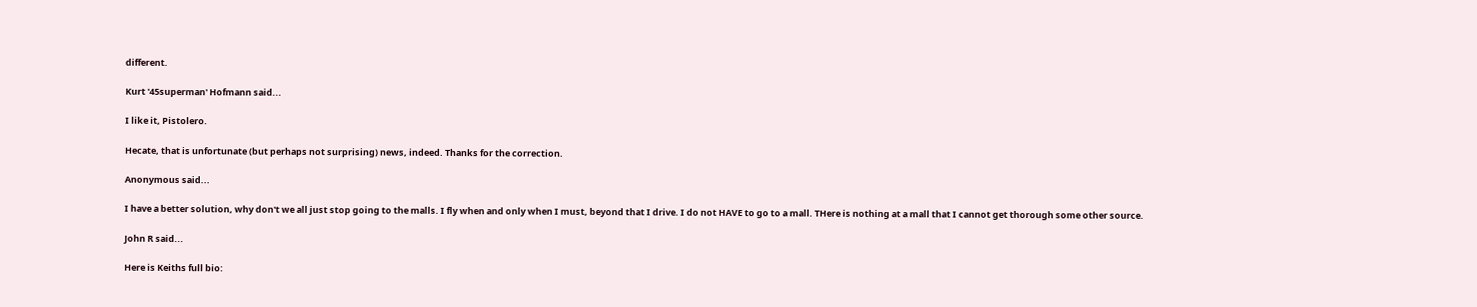different.

Kurt '45superman' Hofmann said...

I like it, Pistolero.

Hecate, that is unfortunate (but perhaps not surprising) news, indeed. Thanks for the correction.

Anonymous said...

I have a better solution, why don't we all just stop going to the malls. I fly when and only when I must, beyond that I drive. I do not HAVE to go to a mall. THere is nothing at a mall that I cannot get thorough some other source.

John R said...

Here is Keiths full bio: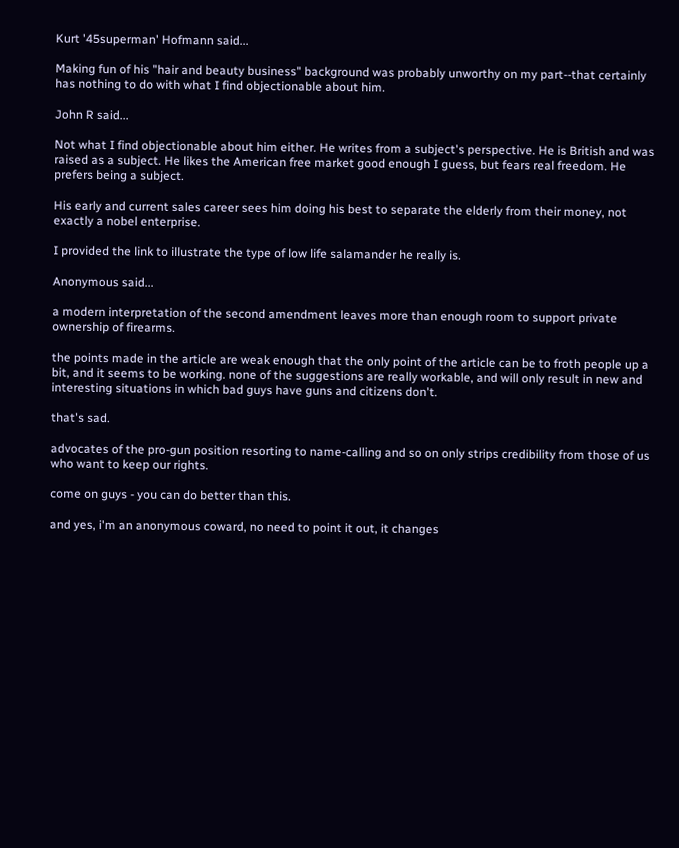Kurt '45superman' Hofmann said...

Making fun of his "hair and beauty business" background was probably unworthy on my part--that certainly has nothing to do with what I find objectionable about him.

John R said...

Not what I find objectionable about him either. He writes from a subject's perspective. He is British and was raised as a subject. He likes the American free market good enough I guess, but fears real freedom. He prefers being a subject.

His early and current sales career sees him doing his best to separate the elderly from their money, not exactly a nobel enterprise.

I provided the link to illustrate the type of low life salamander he really is.

Anonymous said...

a modern interpretation of the second amendment leaves more than enough room to support private ownership of firearms.

the points made in the article are weak enough that the only point of the article can be to froth people up a bit, and it seems to be working. none of the suggestions are really workable, and will only result in new and interesting situations in which bad guys have guns and citizens don't.

that's sad.

advocates of the pro-gun position resorting to name-calling and so on only strips credibility from those of us who want to keep our rights.

come on guys - you can do better than this.

and yes, i'm an anonymous coward, no need to point it out, it changes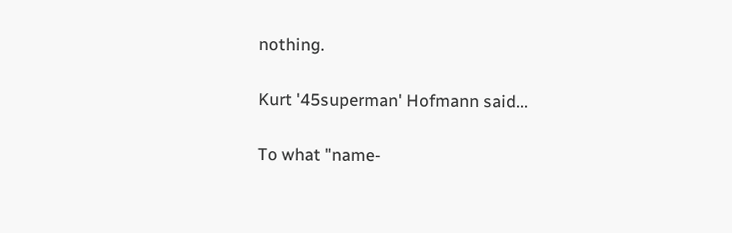nothing.

Kurt '45superman' Hofmann said...

To what "name-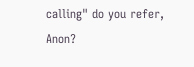calling" do you refer, Anon?